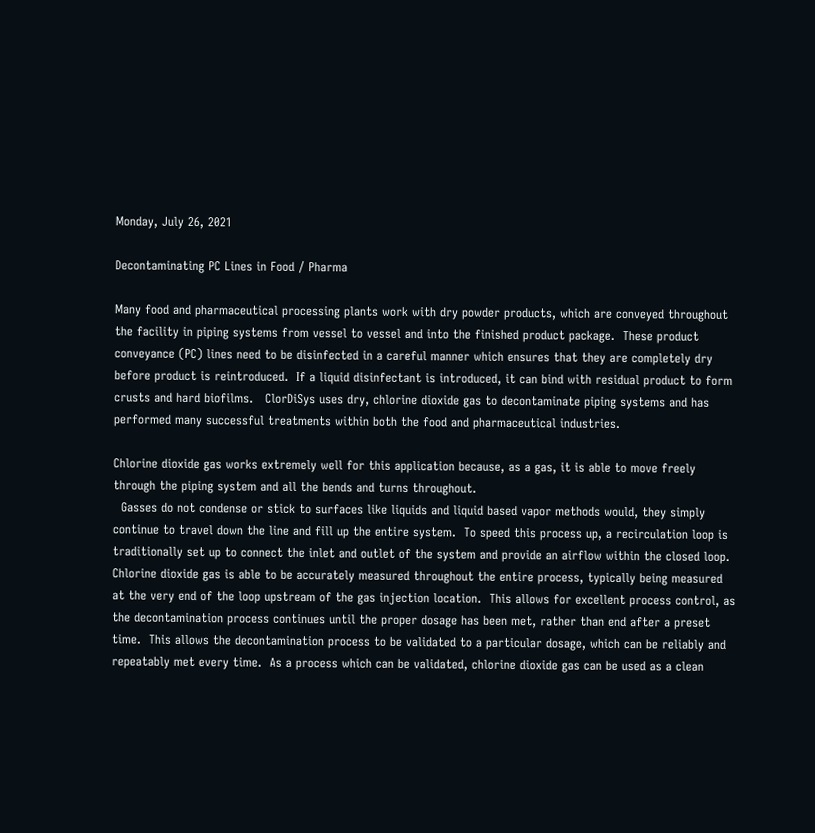Monday, July 26, 2021

Decontaminating PC Lines in Food / Pharma

Many food and pharmaceutical processing plants work with dry powder products, which are conveyed throughout the facility in piping systems from vessel to vessel and into the finished product package.  These product conveyance (PC) lines need to be disinfected in a careful manner which ensures that they are completely dry before product is reintroduced.  If a liquid disinfectant is introduced, it can bind with residual product to form crusts and hard biofilms.   ClorDiSys uses dry, chlorine dioxide gas to decontaminate piping systems and has performed many successful treatments within both the food and pharmaceutical industries.

Chlorine dioxide gas works extremely well for this application because, as a gas, it is able to move freely through the piping system and all the bends and turns throughout.
  Gasses do not condense or stick to surfaces like liquids and liquid based vapor methods would, they simply continue to travel down the line and fill up the entire system.  To speed this process up, a recirculation loop is traditionally set up to connect the inlet and outlet of the system and provide an airflow within the closed loop.  Chlorine dioxide gas is able to be accurately measured throughout the entire process, typically being measured at the very end of the loop upstream of the gas injection location.  This allows for excellent process control, as the decontamination process continues until the proper dosage has been met, rather than end after a preset time.  This allows the decontamination process to be validated to a particular dosage, which can be reliably and repeatably met every time.  As a process which can be validated, chlorine dioxide gas can be used as a clean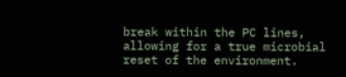break within the PC lines, allowing for a true microbial reset of the environment.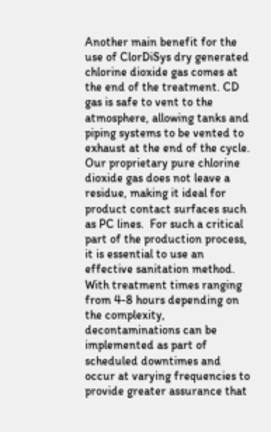Another main benefit for the use of ClorDiSys dry generated chlorine dioxide gas comes at the end of the treatment. CD gas is safe to vent to the atmosphere, allowing tanks and piping systems to be vented to exhaust at the end of the cycle.  Our proprietary pure chlorine dioxide gas does not leave a residue, making it ideal for product contact surfaces such as PC lines.  For such a critical part of the production process, it is essential to use an effective sanitation method.  With treatment times ranging from 4-8 hours depending on the complexity, decontaminations can be implemented as part of scheduled downtimes and occur at varying frequencies to provide greater assurance that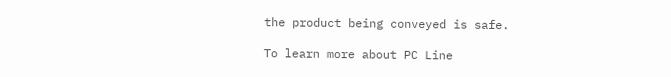the product being conveyed is safe.

To learn more about PC Line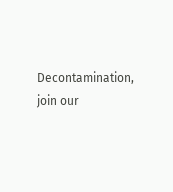Decontamination, join our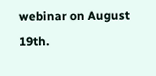webinar on August 19th.